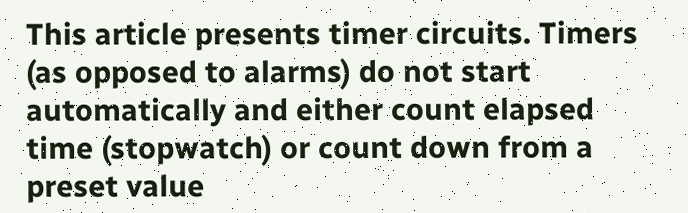This article presents timer circuits. Timers (as opposed to alarms) do not start automatically and either count elapsed time (stopwatch) or count down from a preset value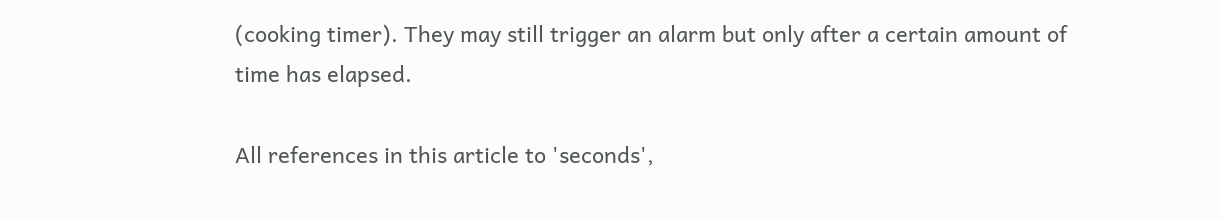(cooking timer). They may still trigger an alarm but only after a certain amount of time has elapsed.

All references in this article to 'seconds',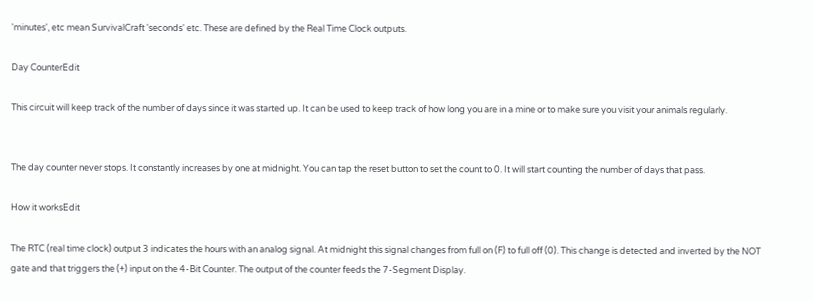'minutes', etc mean SurvivalCraft 'seconds' etc. These are defined by the Real Time Clock outputs.

Day CounterEdit

This circuit will keep track of the number of days since it was started up. It can be used to keep track of how long you are in a mine or to make sure you visit your animals regularly.


The day counter never stops. It constantly increases by one at midnight. You can tap the reset button to set the count to 0. It will start counting the number of days that pass.

How it worksEdit

The RTC (real time clock) output 3 indicates the hours with an analog signal. At midnight this signal changes from full on (F) to full off (0). This change is detected and inverted by the NOT gate and that triggers the (+) input on the 4-Bit Counter. The output of the counter feeds the 7-Segment Display.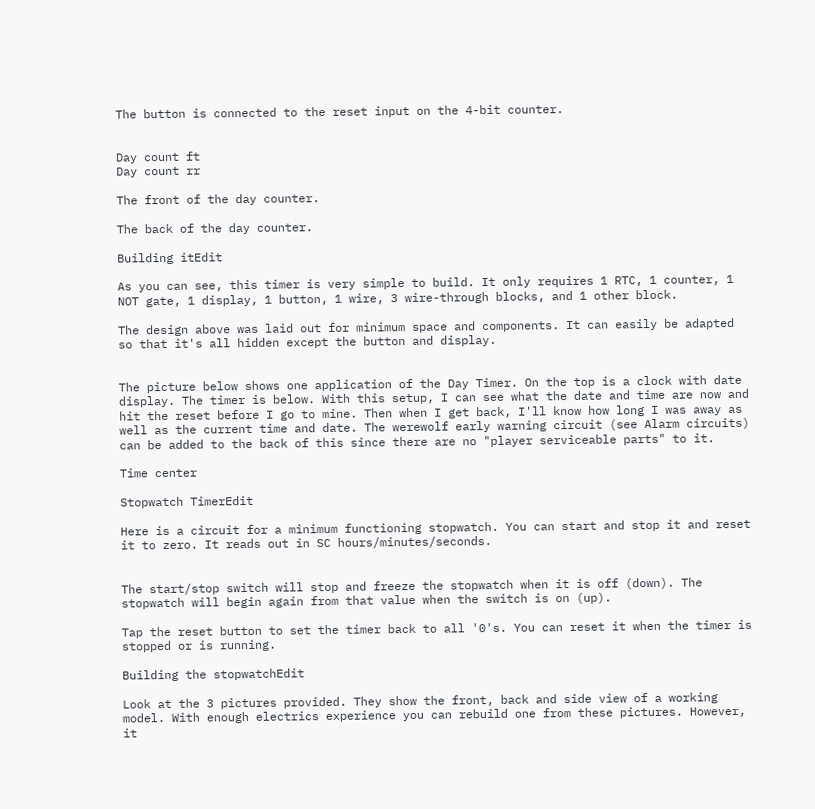The button is connected to the reset input on the 4-bit counter.


Day count ft
Day count rr

The front of the day counter.

The back of the day counter.

Building itEdit

As you can see, this timer is very simple to build. It only requires 1 RTC, 1 counter, 1 NOT gate, 1 display, 1 button, 1 wire, 3 wire-through blocks, and 1 other block.

The design above was laid out for minimum space and components. It can easily be adapted so that it's all hidden except the button and display.


The picture below shows one application of the Day Timer. On the top is a clock with date display. The timer is below. With this setup, I can see what the date and time are now and hit the reset before I go to mine. Then when I get back, I'll know how long I was away as well as the current time and date. The werewolf early warning circuit (see Alarm circuits) can be added to the back of this since there are no "player serviceable parts" to it.

Time center

Stopwatch TimerEdit

Here is a circuit for a minimum functioning stopwatch. You can start and stop it and reset it to zero. It reads out in SC hours/minutes/seconds.


The start/stop switch will stop and freeze the stopwatch when it is off (down). The stopwatch will begin again from that value when the switch is on (up).

Tap the reset button to set the timer back to all '0's. You can reset it when the timer is stopped or is running.

Building the stopwatchEdit

Look at the 3 pictures provided. They show the front, back and side view of a working model. With enough electrics experience you can rebuild one from these pictures. However, it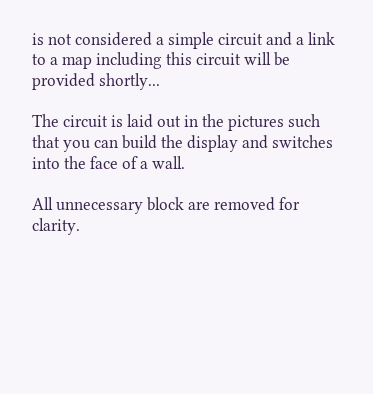is not considered a simple circuit and a link to a map including this circuit will be provided shortly...

The circuit is laid out in the pictures such that you can build the display and switches into the face of a wall.

All unnecessary block are removed for clarity.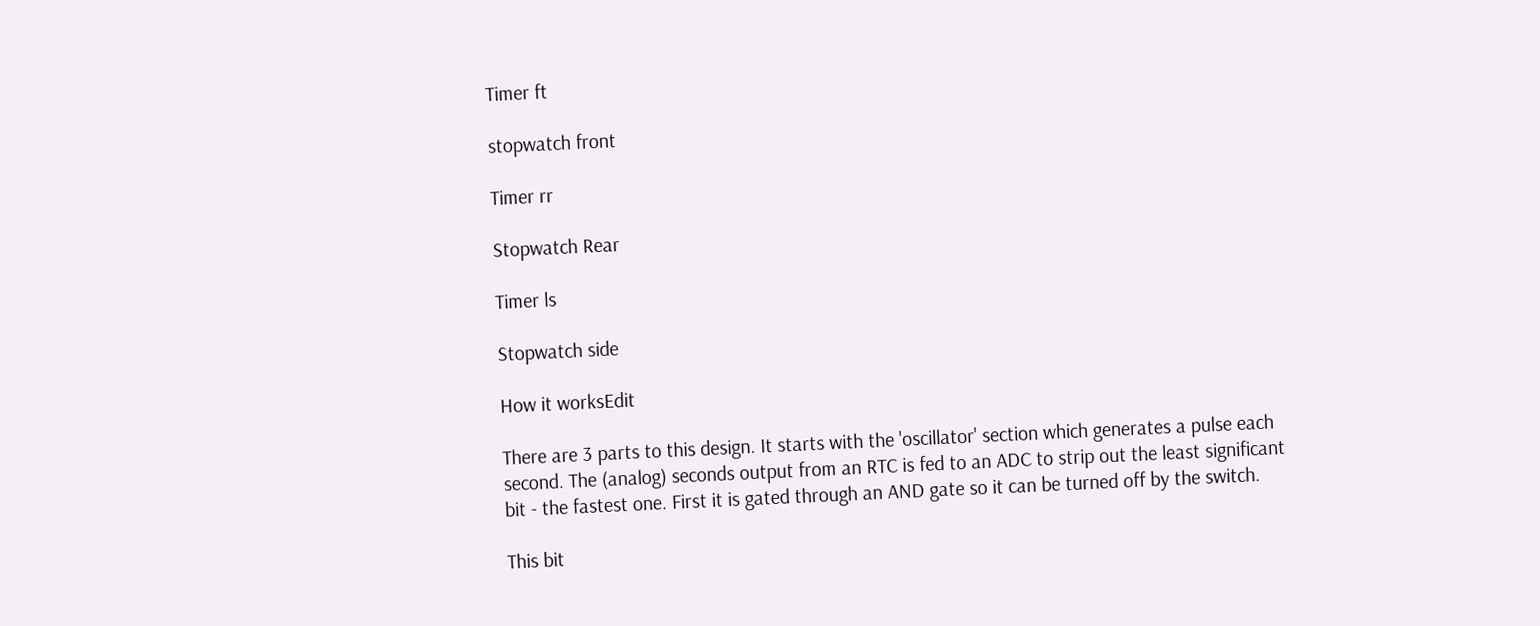Timer ft

stopwatch front

Timer rr

Stopwatch Rear

Timer ls

Stopwatch side

How it worksEdit

There are 3 parts to this design. It starts with the 'oscillator' section which generates a pulse each second. The (analog) seconds output from an RTC is fed to an ADC to strip out the least significant bit - the fastest one. First it is gated through an AND gate so it can be turned off by the switch.

This bit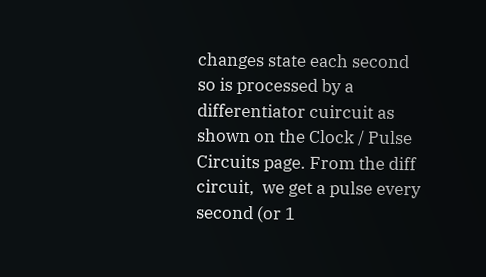changes state each second so is processed by a differentiator cuircuit as shown on the Clock / Pulse Circuits page. From the diff circuit,  we get a pulse every second (or 1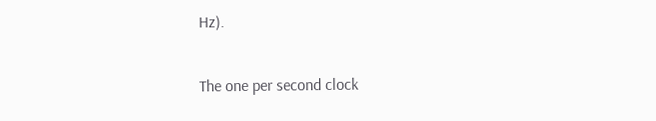Hz).

The one per second clock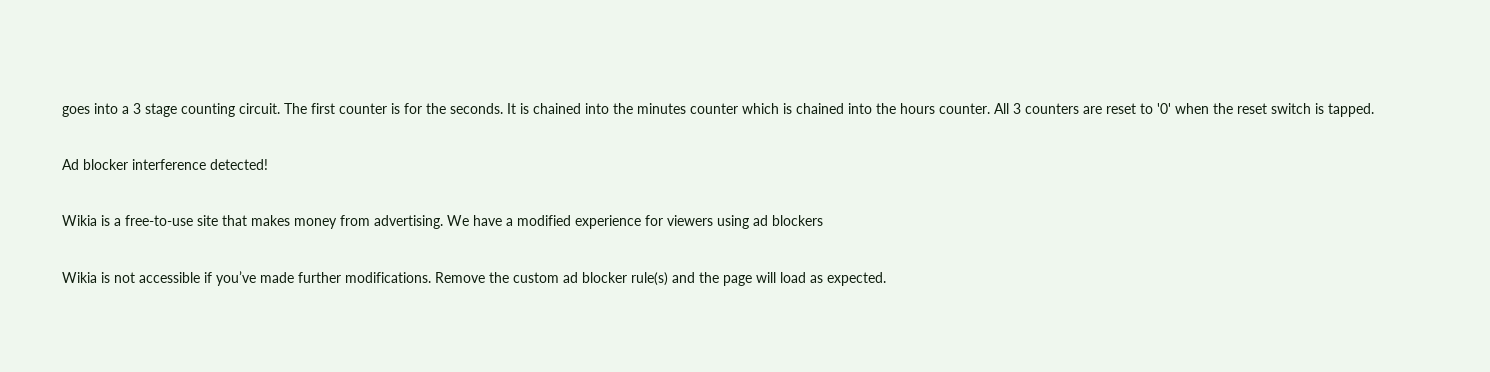goes into a 3 stage counting circuit. The first counter is for the seconds. It is chained into the minutes counter which is chained into the hours counter. All 3 counters are reset to '0' when the reset switch is tapped.

Ad blocker interference detected!

Wikia is a free-to-use site that makes money from advertising. We have a modified experience for viewers using ad blockers

Wikia is not accessible if you’ve made further modifications. Remove the custom ad blocker rule(s) and the page will load as expected.